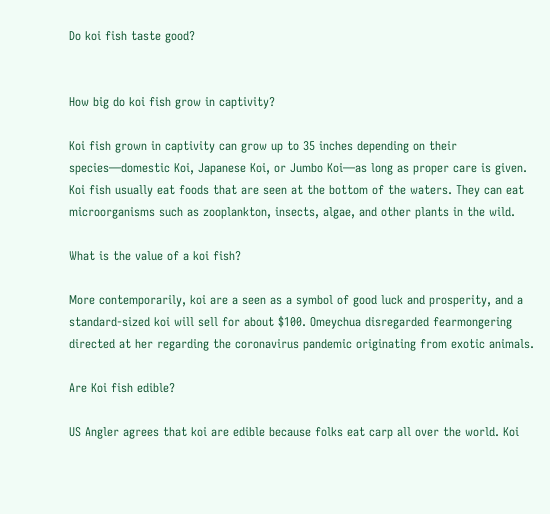Do koi fish taste good?


How big do koi fish grow in captivity?

Koi fish grown in captivity can grow up to 35 inches depending on their species—domestic Koi, Japanese Koi, or Jumbo Koi—as long as proper care is given. Koi fish usually eat foods that are seen at the bottom of the waters. They can eat microorganisms such as zooplankton, insects, algae, and other plants in the wild.

What is the value of a koi fish?

More contemporarily, koi are a seen as a symbol of good luck and prosperity, and a standard-sized koi will sell for about $100. Omeychua disregarded fearmongering directed at her regarding the coronavirus pandemic originating from exotic animals.

Are Koi fish edible?

US Angler agrees that koi are edible because folks eat carp all over the world. Koi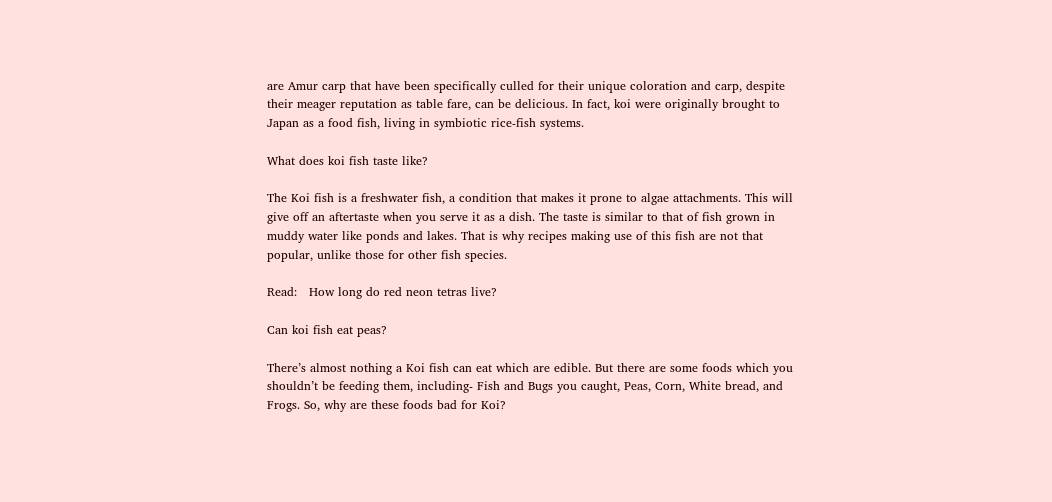are Amur carp that have been specifically culled for their unique coloration and carp, despite their meager reputation as table fare, can be delicious. In fact, koi were originally brought to Japan as a food fish, living in symbiotic rice-fish systems.

What does koi fish taste like?

The Koi fish is a freshwater fish, a condition that makes it prone to algae attachments. This will give off an aftertaste when you serve it as a dish. The taste is similar to that of fish grown in muddy water like ponds and lakes. That is why recipes making use of this fish are not that popular, unlike those for other fish species.

Read:   How long do red neon tetras live?

Can koi fish eat peas?

There’s almost nothing a Koi fish can eat which are edible. But there are some foods which you shouldn’t be feeding them, including- Fish and Bugs you caught, Peas, Corn, White bread, and Frogs. So, why are these foods bad for Koi?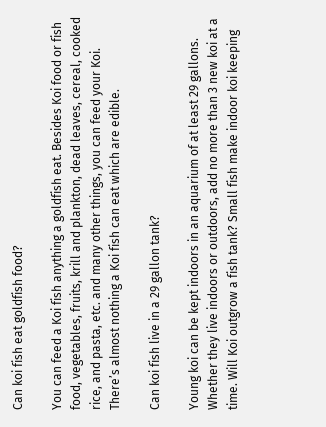Can koi fish eat goldfish food?

You can feed a Koi fish anything a goldfish eat. Besides Koi food or fish food, vegetables, fruits, krill and plankton, dead leaves, cereal, cooked rice, and pasta, etc. and many other things, you can feed your Koi. There’s almost nothing a Koi fish can eat which are edible.

Can koi fish live in a 29 gallon tank?

Young koi can be kept indoors in an aquarium of at least 29 gallons. Whether they live indoors or outdoors, add no more than 3 new koi at a time. Will Koi outgrow a fish tank? Small fish make indoor koi keeping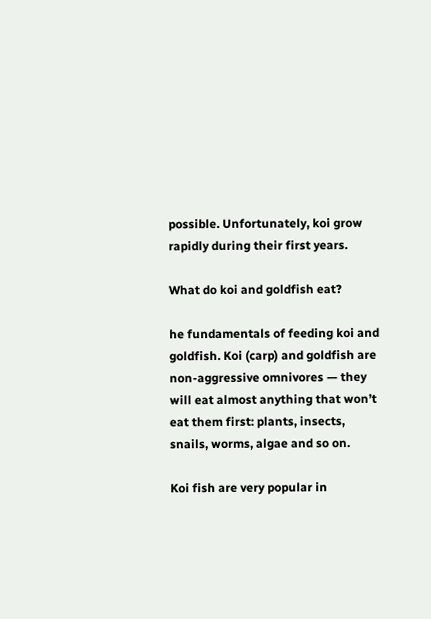possible. Unfortunately, koi grow rapidly during their first years.

What do koi and goldfish eat?

he fundamentals of feeding koi and goldfish. Koi (carp) and goldfish are non-aggressive omnivores — they will eat almost anything that won’t eat them first: plants, insects, snails, worms, algae and so on.

Koi fish are very popular in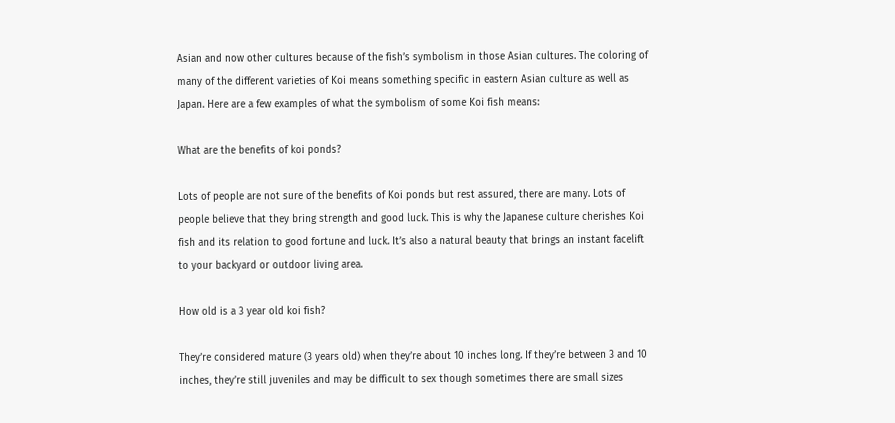Asian and now other cultures because of the fish’s symbolism in those Asian cultures. The coloring of many of the different varieties of Koi means something specific in eastern Asian culture as well as Japan. Here are a few examples of what the symbolism of some Koi fish means:

What are the benefits of koi ponds?

Lots of people are not sure of the benefits of Koi ponds but rest assured, there are many. Lots of people believe that they bring strength and good luck. This is why the Japanese culture cherishes Koi fish and its relation to good fortune and luck. It’s also a natural beauty that brings an instant facelift to your backyard or outdoor living area.

How old is a 3 year old koi fish?

They’re considered mature (3 years old) when they’re about 10 inches long. If they’re between 3 and 10 inches, they’re still juveniles and may be difficult to sex though sometimes there are small sizes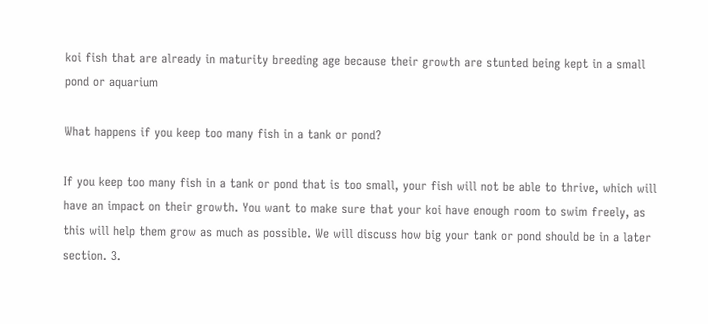koi fish that are already in maturity breeding age because their growth are stunted being kept in a small pond or aquarium

What happens if you keep too many fish in a tank or pond?

If you keep too many fish in a tank or pond that is too small, your fish will not be able to thrive, which will have an impact on their growth. You want to make sure that your koi have enough room to swim freely, as this will help them grow as much as possible. We will discuss how big your tank or pond should be in a later section. 3.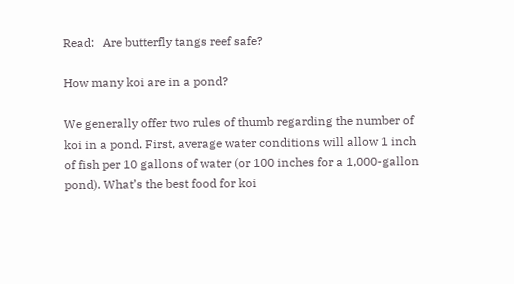Read:   Are butterfly tangs reef safe?

How many koi are in a pond?

We generally offer two rules of thumb regarding the number of koi in a pond. First, average water conditions will allow 1 inch of fish per 10 gallons of water (or 100 inches for a 1,000-gallon pond). What’s the best food for koi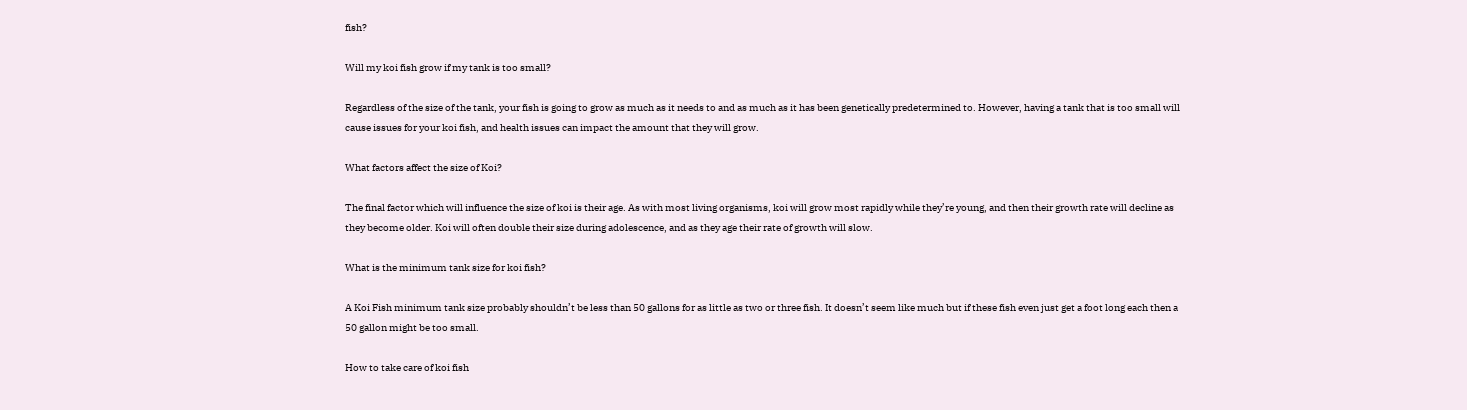fish?

Will my koi fish grow if my tank is too small?

Regardless of the size of the tank, your fish is going to grow as much as it needs to and as much as it has been genetically predetermined to. However, having a tank that is too small will cause issues for your koi fish, and health issues can impact the amount that they will grow.

What factors affect the size of Koi?

The final factor which will influence the size of koi is their age. As with most living organisms, koi will grow most rapidly while they’re young, and then their growth rate will decline as they become older. Koi will often double their size during adolescence, and as they age their rate of growth will slow.

What is the minimum tank size for koi fish?

A Koi Fish minimum tank size probably shouldn’t be less than 50 gallons for as little as two or three fish. It doesn’t seem like much but if these fish even just get a foot long each then a 50 gallon might be too small.

How to take care of koi fish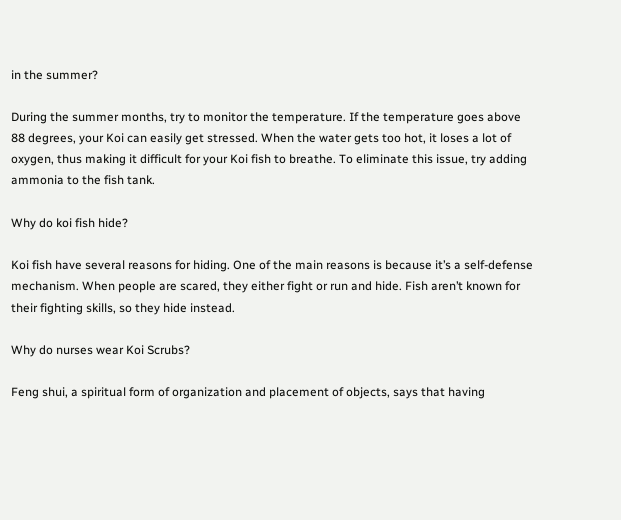in the summer?

During the summer months, try to monitor the temperature. If the temperature goes above 88 degrees, your Koi can easily get stressed. When the water gets too hot, it loses a lot of oxygen, thus making it difficult for your Koi fish to breathe. To eliminate this issue, try adding ammonia to the fish tank.

Why do koi fish hide?

Koi fish have several reasons for hiding. One of the main reasons is because it’s a self-defense mechanism. When people are scared, they either fight or run and hide. Fish aren’t known for their fighting skills, so they hide instead.

Why do nurses wear Koi Scrubs?

Feng shui, a spiritual form of organization and placement of objects, says that having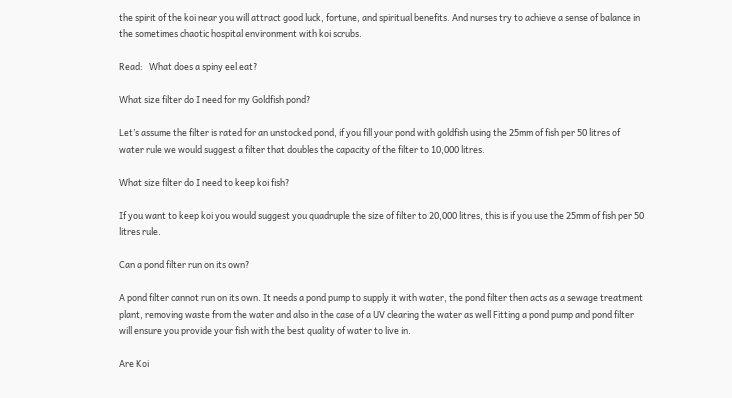the spirit of the koi near you will attract good luck, fortune, and spiritual benefits. And nurses try to achieve a sense of balance in the sometimes chaotic hospital environment with koi scrubs.

Read:   What does a spiny eel eat?

What size filter do I need for my Goldfish pond?

Let’s assume the filter is rated for an unstocked pond, if you fill your pond with goldfish using the 25mm of fish per 50 litres of water rule we would suggest a filter that doubles the capacity of the filter to 10,000 litres.

What size filter do I need to keep koi fish?

If you want to keep koi you would suggest you quadruple the size of filter to 20,000 litres, this is if you use the 25mm of fish per 50 litres rule.

Can a pond filter run on its own?

A pond filter cannot run on its own. It needs a pond pump to supply it with water, the pond filter then acts as a sewage treatment plant, removing waste from the water and also in the case of a UV clearing the water as well Fitting a pond pump and pond filter will ensure you provide your fish with the best quality of water to live in.

Are Koi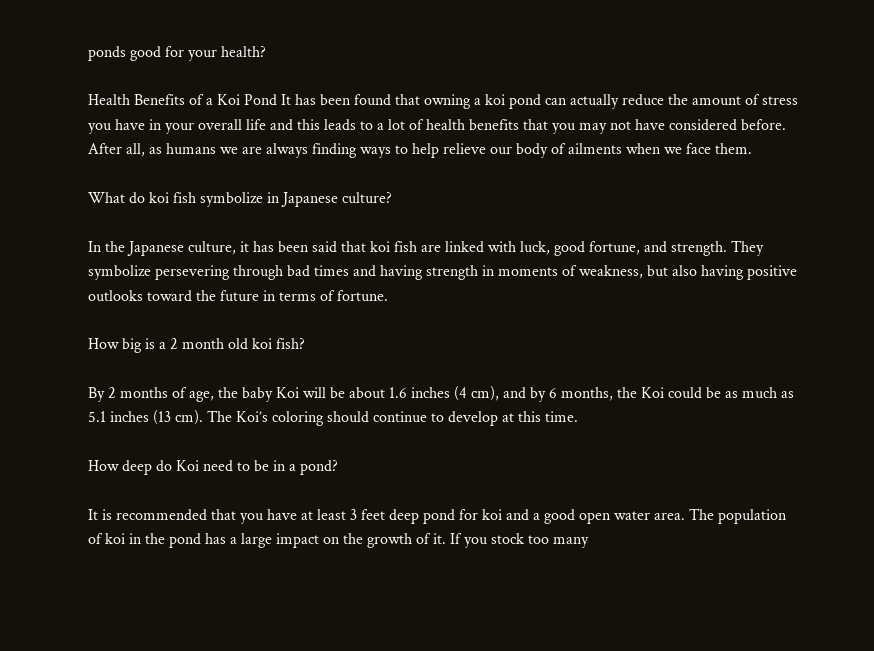ponds good for your health?

Health Benefits of a Koi Pond It has been found that owning a koi pond can actually reduce the amount of stress you have in your overall life and this leads to a lot of health benefits that you may not have considered before. After all, as humans we are always finding ways to help relieve our body of ailments when we face them.

What do koi fish symbolize in Japanese culture?

In the Japanese culture, it has been said that koi fish are linked with luck, good fortune, and strength. They symbolize persevering through bad times and having strength in moments of weakness, but also having positive outlooks toward the future in terms of fortune.

How big is a 2 month old koi fish?

By 2 months of age, the baby Koi will be about 1.6 inches (4 cm), and by 6 months, the Koi could be as much as 5.1 inches (13 cm). The Koi’s coloring should continue to develop at this time.

How deep do Koi need to be in a pond?

It is recommended that you have at least 3 feet deep pond for koi and a good open water area. The population of koi in the pond has a large impact on the growth of it. If you stock too many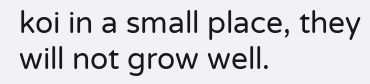koi in a small place, they will not grow well.